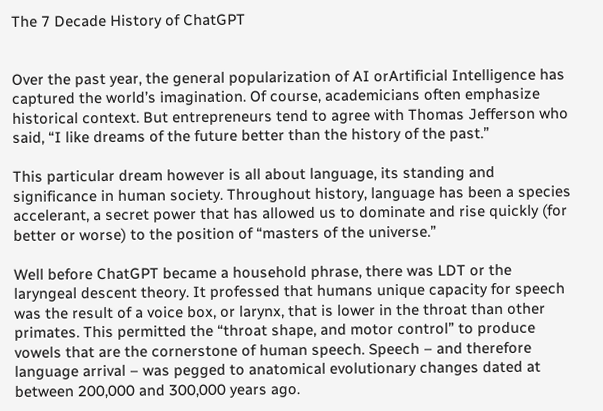The 7 Decade History of ChatGPT


Over the past year, the general popularization of AI orArtificial Intelligence has captured the world’s imagination. Of course, academicians often emphasize historical context. But entrepreneurs tend to agree with Thomas Jefferson who said, “I like dreams of the future better than the history of the past.”

This particular dream however is all about language, its standing and significance in human society. Throughout history, language has been a species accelerant, a secret power that has allowed us to dominate and rise quickly (for better or worse) to the position of “masters of the universe.”

Well before ChatGPT became a household phrase, there was LDT or the laryngeal descent theory. It professed that humans unique capacity for speech was the result of a voice box, or larynx, that is lower in the throat than other primates. This permitted the “throat shape, and motor control” to produce vowels that are the cornerstone of human speech. Speech – and therefore language arrival – was pegged to anatomical evolutionary changes dated at between 200,000 and 300,000 years ago.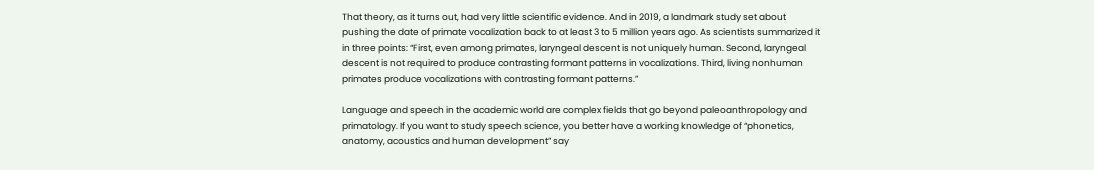That theory, as it turns out, had very little scientific evidence. And in 2019, a landmark study set about pushing the date of primate vocalization back to at least 3 to 5 million years ago. As scientists summarized it in three points: “First, even among primates, laryngeal descent is not uniquely human. Second, laryngeal descent is not required to produce contrasting formant patterns in vocalizations. Third, living nonhuman primates produce vocalizations with contrasting formant patterns.”

Language and speech in the academic world are complex fields that go beyond paleoanthropology and primatology. If you want to study speech science, you better have a working knowledge of “phonetics, anatomy, acoustics and human development” say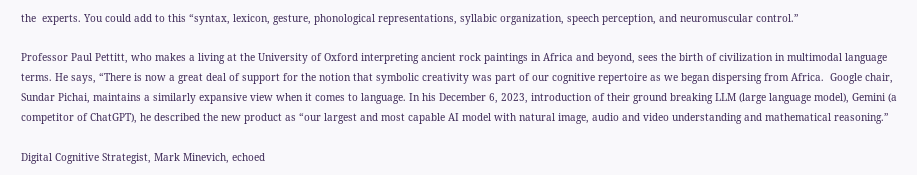the  experts. You could add to this “syntax, lexicon, gesture, phonological representations, syllabic organization, speech perception, and neuromuscular control.”

Professor Paul Pettitt, who makes a living at the University of Oxford interpreting ancient rock paintings in Africa and beyond, sees the birth of civilization in multimodal language terms. He says, “There is now a great deal of support for the notion that symbolic creativity was part of our cognitive repertoire as we began dispersing from Africa.  Google chair, Sundar Pichai, maintains a similarly expansive view when it comes to language. In his December 6, 2023, introduction of their ground breaking LLM (large language model), Gemini (a competitor of ChatGPT), he described the new product as “our largest and most capable AI model with natural image, audio and video understanding and mathematical reasoning.”

Digital Cognitive Strategist, Mark Minevich, echoed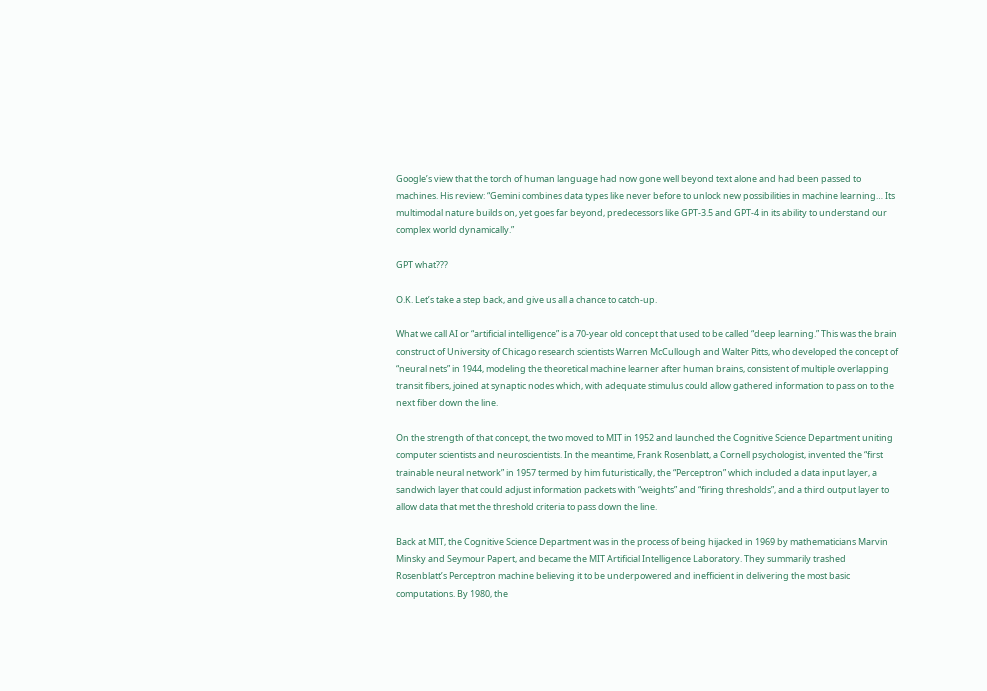Google’s view that the torch of human language had now gone well beyond text alone and had been passed to machines. His review: “Gemini combines data types like never before to unlock new possibilities in machine learning… Its multimodal nature builds on, yet goes far beyond, predecessors like GPT-3.5 and GPT-4 in its ability to understand our complex world dynamically.”

GPT what???

O.K. Let’s take a step back, and give us all a chance to catch-up.

What we call AI or “artificial intelligence” is a 70-year old concept that used to be called “deep learning.” This was the brain construct of University of Chicago research scientists Warren McCullough and Walter Pitts, who developed the concept of “neural nets” in 1944, modeling the theoretical machine learner after human brains, consistent of multiple overlapping transit fibers, joined at synaptic nodes which, with adequate stimulus could allow gathered information to pass on to the next fiber down the line.

On the strength of that concept, the two moved to MIT in 1952 and launched the Cognitive Science Department uniting computer scientists and neuroscientists. In the meantime, Frank Rosenblatt, a Cornell psychologist, invented the “first trainable neural network” in 1957 termed by him futuristically, the “Perceptron” which included a data input layer, a sandwich layer that could adjust information packets with “weights” and “firing thresholds”, and a third output layer to allow data that met the threshold criteria to pass down the line.

Back at MIT, the Cognitive Science Department was in the process of being hijacked in 1969 by mathematicians Marvin Minsky and Seymour Papert, and became the MIT Artificial Intelligence Laboratory. They summarily trashed Rosenblatt’s Perceptron machine believing it to be underpowered and inefficient in delivering the most basic computations. By 1980, the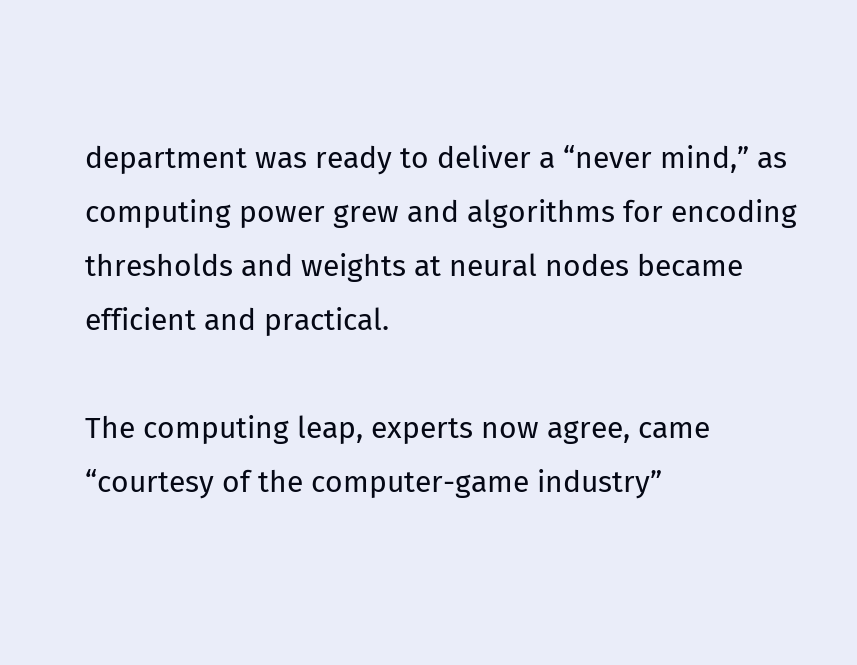department was ready to deliver a “never mind,” as computing power grew and algorithms for encoding thresholds and weights at neural nodes became efficient and practical.

The computing leap, experts now agree, came “courtesy of the computer-game industry”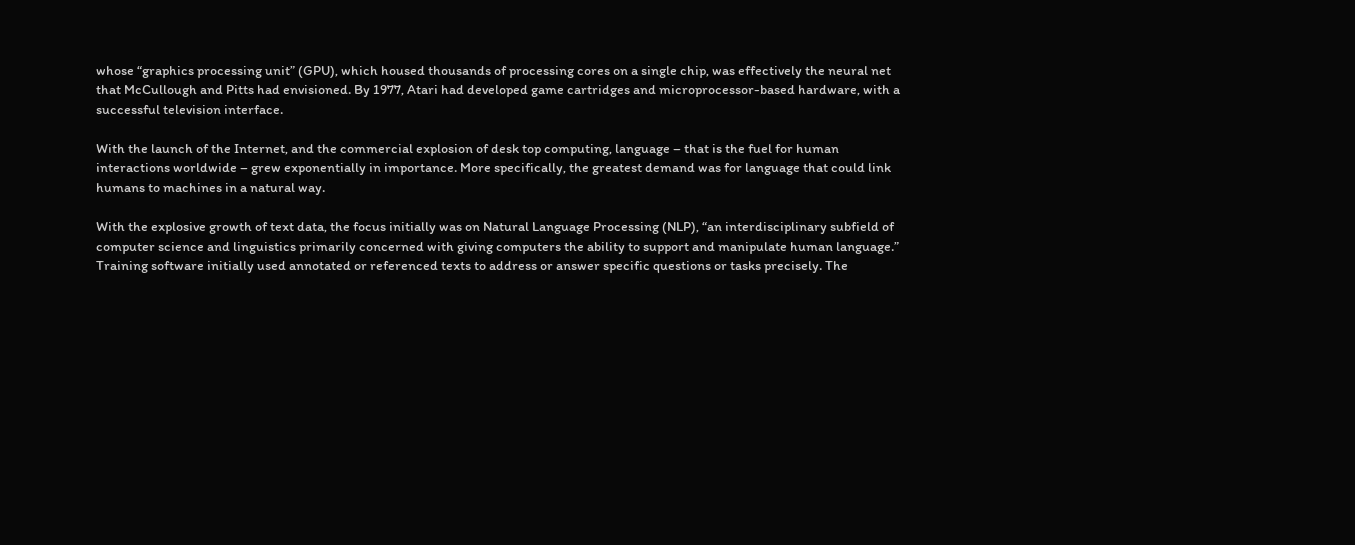whose “graphics processing unit” (GPU), which housed thousands of processing cores on a single chip, was effectively the neural net that McCullough and Pitts had envisioned. By 1977, Atari had developed game cartridges and microprocessor-based hardware, with a successful television interface.

With the launch of the Internet, and the commercial explosion of desk top computing, language – that is the fuel for human interactions worldwide – grew exponentially in importance. More specifically, the greatest demand was for language that could link humans to machines in a natural way.

With the explosive growth of text data, the focus initially was on Natural Language Processing (NLP), “an interdisciplinary subfield of computer science and linguistics primarily concerned with giving computers the ability to support and manipulate human language.” Training software initially used annotated or referenced texts to address or answer specific questions or tasks precisely. The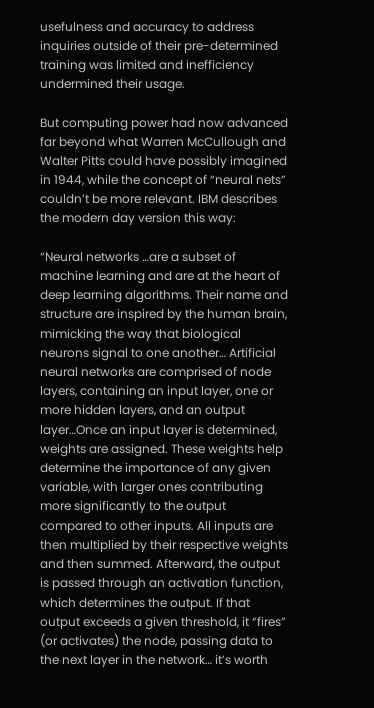usefulness and accuracy to address inquiries outside of their pre-determined training was limited and inefficiency undermined their usage.

But computing power had now advanced far beyond what Warren McCullough and Walter Pitts could have possibly imagined in 1944, while the concept of “neural nets” couldn’t be more relevant. IBM describes the modern day version this way:

“Neural networks …are a subset of machine learning and are at the heart of deep learning algorithms. Their name and structure are inspired by the human brain, mimicking the way that biological neurons signal to one another… Artificial neural networks are comprised of node layers, containing an input layer, one or more hidden layers, and an output layer…Once an input layer is determined, weights are assigned. These weights help determine the importance of any given variable, with larger ones contributing more significantly to the output compared to other inputs. All inputs are then multiplied by their respective weights and then summed. Afterward, the output is passed through an activation function, which determines the output. If that output exceeds a given threshold, it “fires” (or activates) the node, passing data to the next layer in the network… it’s worth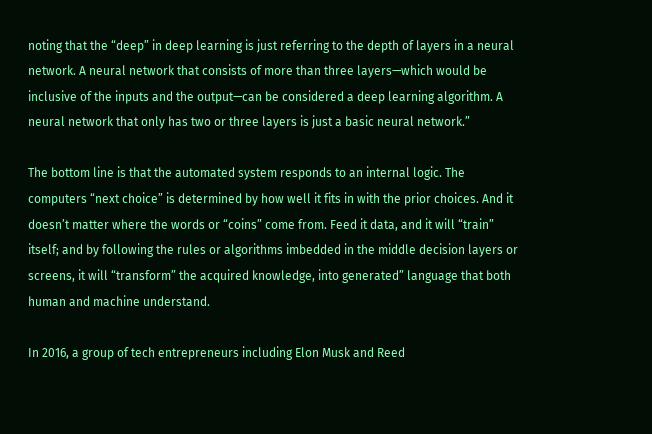noting that the “deep” in deep learning is just referring to the depth of layers in a neural network. A neural network that consists of more than three layers—which would be inclusive of the inputs and the output—can be considered a deep learning algorithm. A neural network that only has two or three layers is just a basic neural network.”

The bottom line is that the automated system responds to an internal logic. The computers “next choice” is determined by how well it fits in with the prior choices. And it doesn’t matter where the words or “coins” come from. Feed it data, and it will “train” itself; and by following the rules or algorithms imbedded in the middle decision layers or screens, it will “transform” the acquired knowledge, into generated” language that both human and machine understand.

In 2016, a group of tech entrepreneurs including Elon Musk and Reed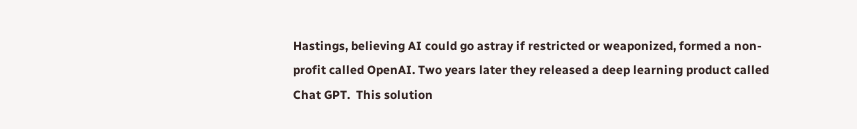Hastings, believing AI could go astray if restricted or weaponized, formed a non-profit called OpenAI. Two years later they released a deep learning product called Chat GPT.  This solution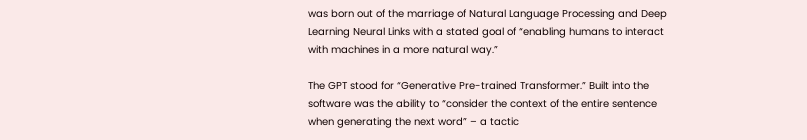was born out of the marriage of Natural Language Processing and Deep Learning Neural Links with a stated goal of “enabling humans to interact with machines in a more natural way.”

The GPT stood for “Generative Pre-trained Transformer.” Built into the software was the ability to “consider the context of the entire sentence when generating the next word” – a tactic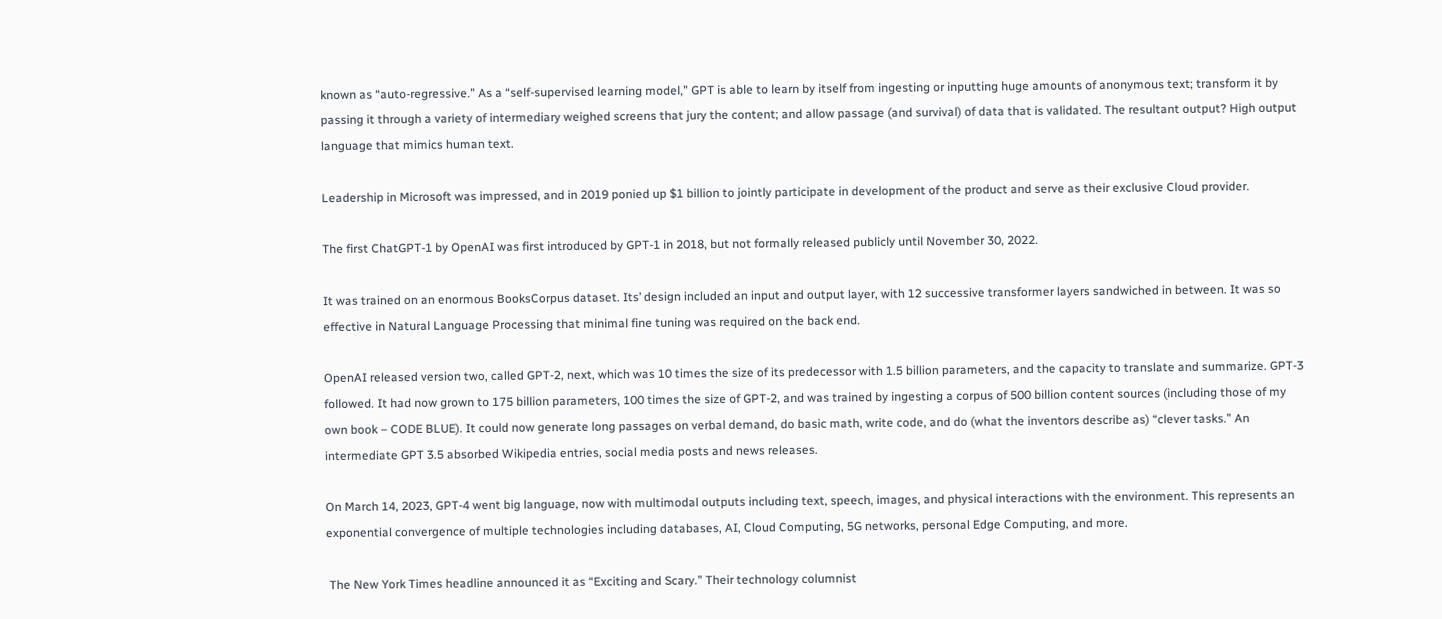known as “auto-regressive.” As a “self-supervised learning model,” GPT is able to learn by itself from ingesting or inputting huge amounts of anonymous text; transform it by passing it through a variety of intermediary weighed screens that jury the content; and allow passage (and survival) of data that is validated. The resultant output? High output language that mimics human text.

Leadership in Microsoft was impressed, and in 2019 ponied up $1 billion to jointly participate in development of the product and serve as their exclusive Cloud provider.

The first ChatGPT-1 by OpenAI was first introduced by GPT-1 in 2018, but not formally released publicly until November 30, 2022.

It was trained on an enormous BooksCorpus dataset. Its’ design included an input and output layer, with 12 successive transformer layers sandwiched in between. It was so effective in Natural Language Processing that minimal fine tuning was required on the back end.

OpenAI released version two, called GPT-2, next, which was 10 times the size of its predecessor with 1.5 billion parameters, and the capacity to translate and summarize. GPT-3 followed. It had now grown to 175 billion parameters, 100 times the size of GPT-2, and was trained by ingesting a corpus of 500 billion content sources (including those of my own book – CODE BLUE). It could now generate long passages on verbal demand, do basic math, write code, and do (what the inventors describe as) “clever tasks.” An intermediate GPT 3.5 absorbed Wikipedia entries, social media posts and news releases.

On March 14, 2023, GPT-4 went big language, now with multimodal outputs including text, speech, images, and physical interactions with the environment. This represents an exponential convergence of multiple technologies including databases, AI, Cloud Computing, 5G networks, personal Edge Computing, and more.

 The New York Times headline announced it as “Exciting and Scary.” Their technology columnist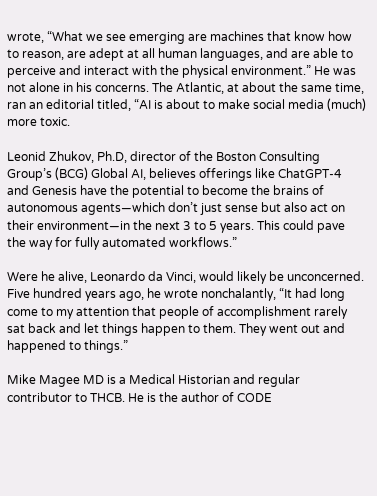wrote, “What we see emerging are machines that know how to reason, are adept at all human languages, and are able to perceive and interact with the physical environment.” He was not alone in his concerns. The Atlantic, at about the same time, ran an editorial titled, “AI is about to make social media (much) more toxic.

Leonid Zhukov, Ph.D, director of the Boston Consulting Group’s (BCG) Global AI, believes offerings like ChatGPT-4 and Genesis have the potential to become the brains of autonomous agents—which don’t just sense but also act on their environment—in the next 3 to 5 years. This could pave the way for fully automated workflows.”

Were he alive, Leonardo da Vinci, would likely be unconcerned. Five hundred years ago, he wrote nonchalantly, “It had long come to my attention that people of accomplishment rarely sat back and let things happen to them. They went out and happened to things.”

Mike Magee MD is a Medical Historian and regular contributor to THCB. He is the author of CODE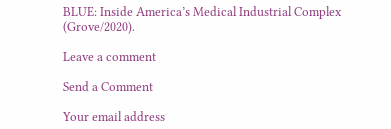BLUE: Inside America’s Medical Industrial Complex (Grove/2020).

Leave a comment

Send a Comment

Your email address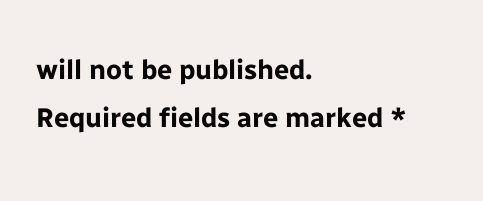will not be published. Required fields are marked *